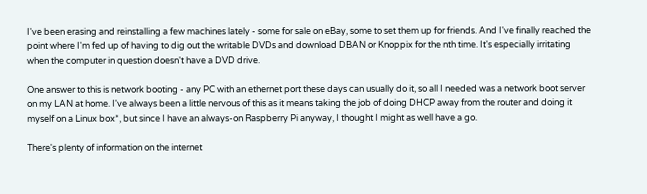I've been erasing and reinstalling a few machines lately - some for sale on eBay, some to set them up for friends. And I've finally reached the point where I'm fed up of having to dig out the writable DVDs and download DBAN or Knoppix for the nth time. It's especially irritating when the computer in question doesn't have a DVD drive.

One answer to this is network booting - any PC with an ethernet port these days can usually do it, so all I needed was a network boot server on my LAN at home. I've always been a little nervous of this as it means taking the job of doing DHCP away from the router and doing it myself on a Linux box*, but since I have an always-on Raspberry Pi anyway, I thought I might as well have a go.

There's plenty of information on the internet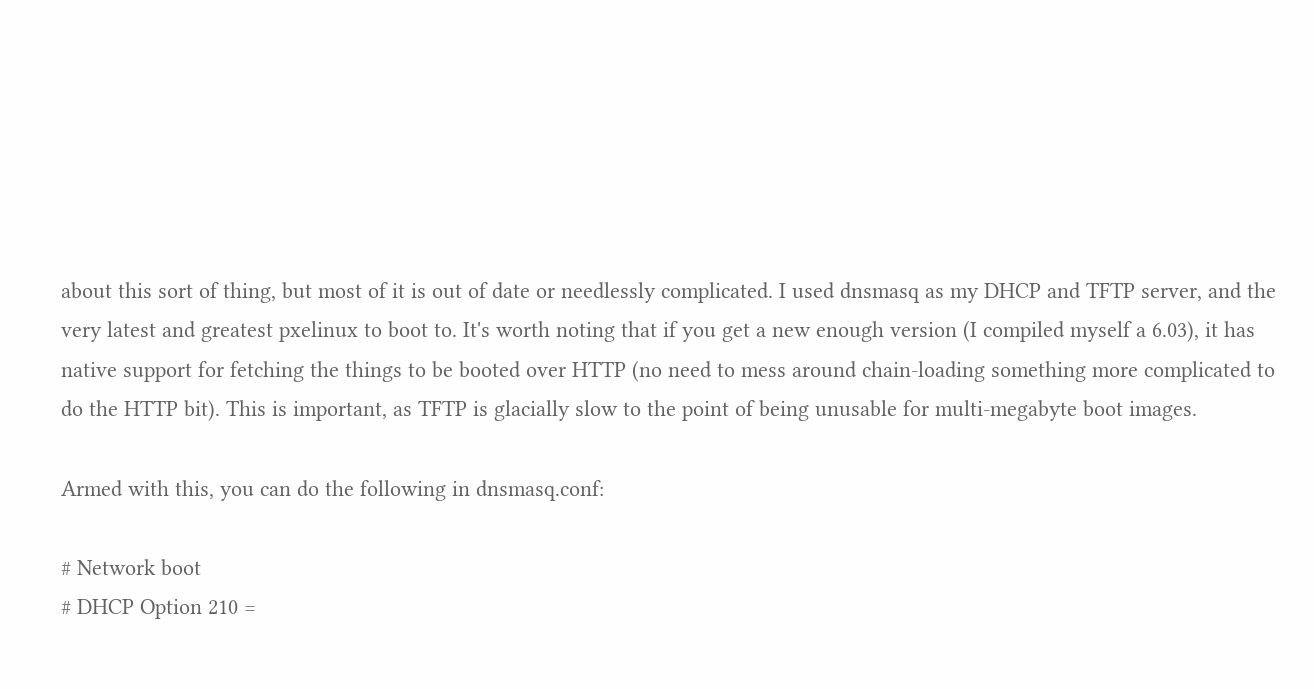about this sort of thing, but most of it is out of date or needlessly complicated. I used dnsmasq as my DHCP and TFTP server, and the very latest and greatest pxelinux to boot to. It's worth noting that if you get a new enough version (I compiled myself a 6.03), it has native support for fetching the things to be booted over HTTP (no need to mess around chain-loading something more complicated to do the HTTP bit). This is important, as TFTP is glacially slow to the point of being unusable for multi-megabyte boot images.

Armed with this, you can do the following in dnsmasq.conf:

# Network boot
# DHCP Option 210 =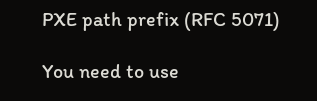PXE path prefix (RFC 5071)

You need to use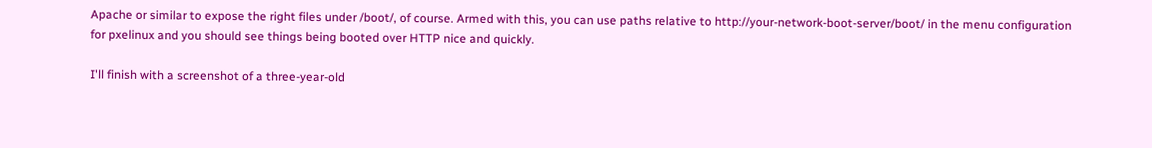Apache or similar to expose the right files under /boot/, of course. Armed with this, you can use paths relative to http://your-network-boot-server/boot/ in the menu configuration for pxelinux and you should see things being booted over HTTP nice and quickly.

I'll finish with a screenshot of a three-year-old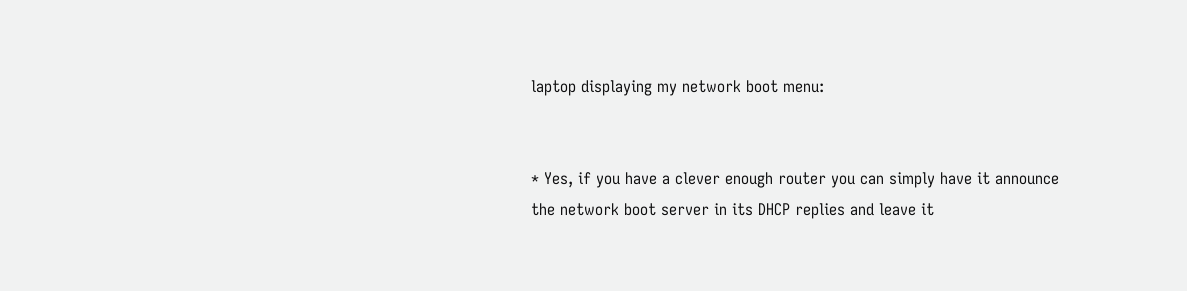laptop displaying my network boot menu:


* Yes, if you have a clever enough router you can simply have it announce the network boot server in its DHCP replies and leave it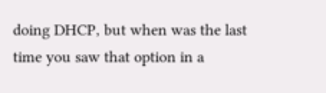doing DHCP, but when was the last time you saw that option in a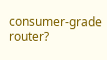consumer-grade router?